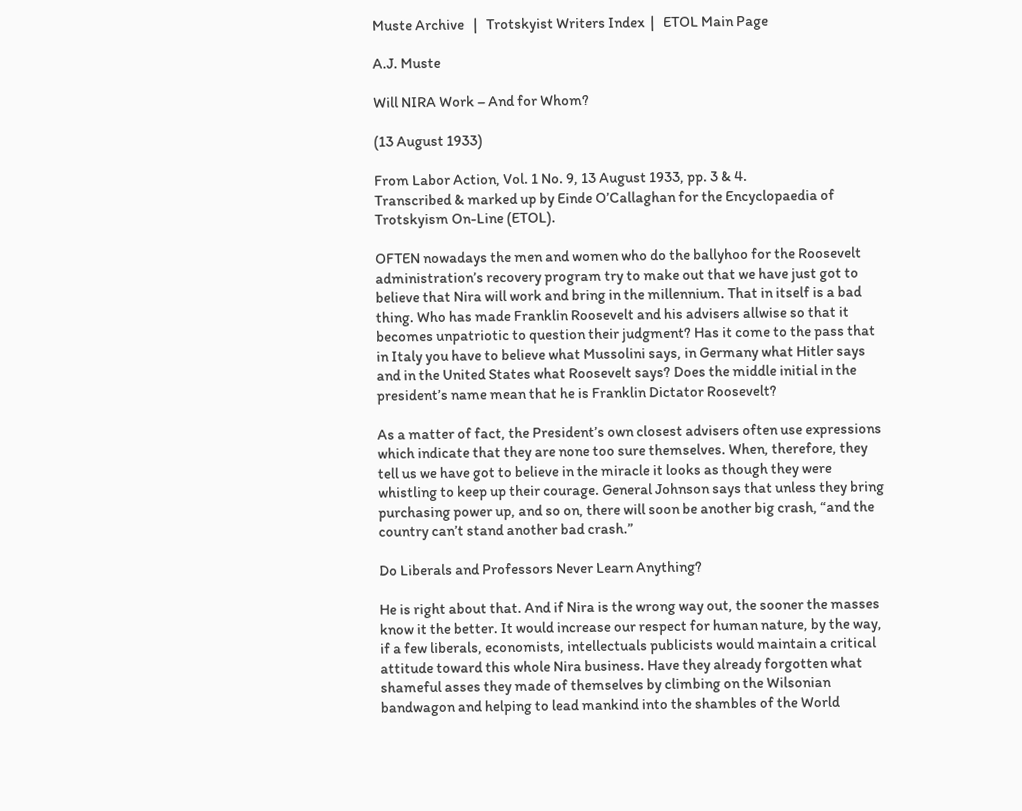Muste Archive   |   Trotskyist Writers Index  |   ETOL Main Page

A.J. Muste

Will NIRA Work – And for Whom?

(13 August 1933)

From Labor Action, Vol. 1 No. 9, 13 August 1933, pp. 3 & 4.
Transcribed & marked up by Einde O’Callaghan for the Encyclopaedia of Trotskyism On-Line (ETOL).

OFTEN nowadays the men and women who do the ballyhoo for the Roosevelt administration’s recovery program try to make out that we have just got to believe that Nira will work and bring in the millennium. That in itself is a bad thing. Who has made Franklin Roosevelt and his advisers allwise so that it becomes unpatriotic to question their judgment? Has it come to the pass that in Italy you have to believe what Mussolini says, in Germany what Hitler says and in the United States what Roosevelt says? Does the middle initial in the president’s name mean that he is Franklin Dictator Roosevelt?

As a matter of fact, the President’s own closest advisers often use expressions which indicate that they are none too sure themselves. When, therefore, they tell us we have got to believe in the miracle it looks as though they were whistling to keep up their courage. General Johnson says that unless they bring purchasing power up, and so on, there will soon be another big crash, “and the country can’t stand another bad crash.”

Do Liberals and Professors Never Learn Anything?

He is right about that. And if Nira is the wrong way out, the sooner the masses know it the better. It would increase our respect for human nature, by the way, if a few liberals, economists, intellectuals publicists would maintain a critical attitude toward this whole Nira business. Have they already forgotten what shameful asses they made of themselves by climbing on the Wilsonian bandwagon and helping to lead mankind into the shambles of the World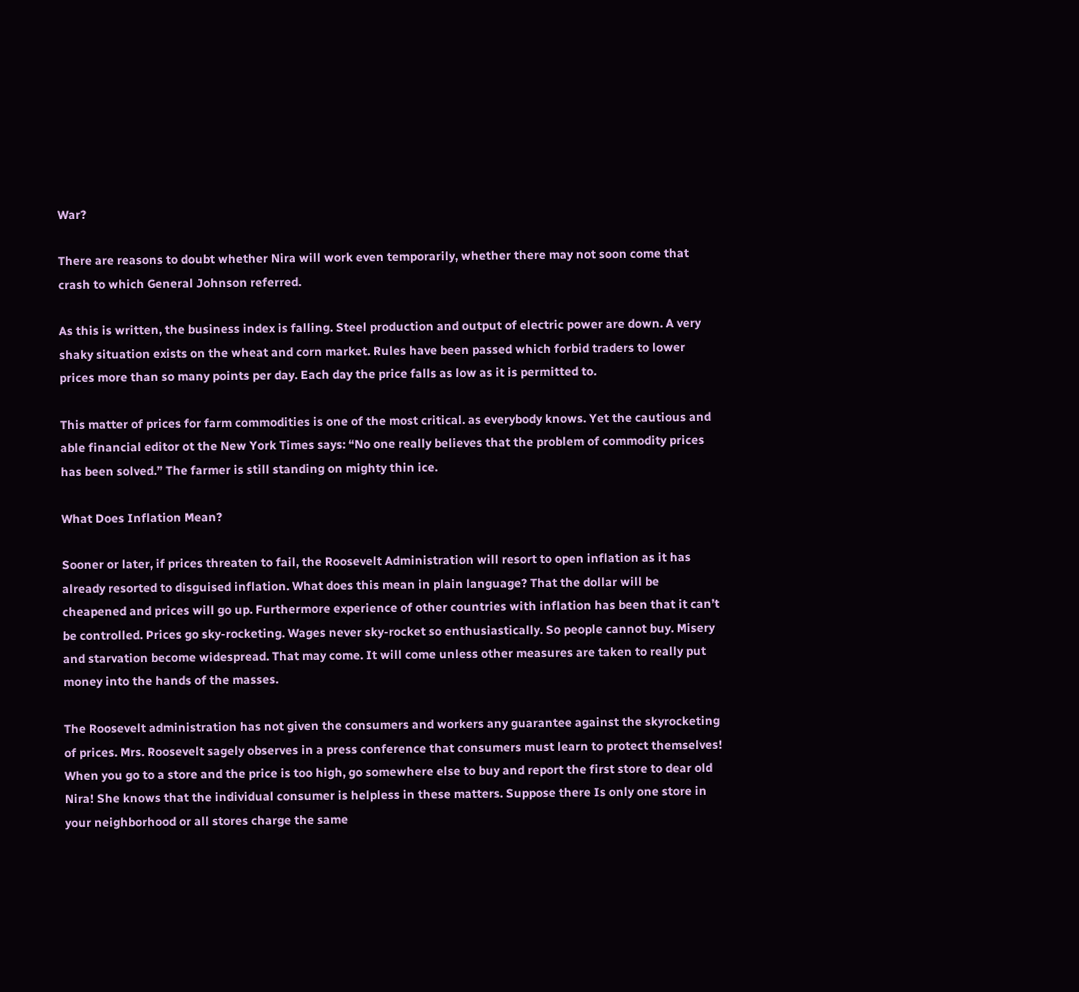War?

There are reasons to doubt whether Nira will work even temporarily, whether there may not soon come that crash to which General Johnson referred.

As this is written, the business index is falling. Steel production and output of electric power are down. A very shaky situation exists on the wheat and corn market. Rules have been passed which forbid traders to lower prices more than so many points per day. Each day the price falls as low as it is permitted to.

This matter of prices for farm commodities is one of the most critical. as everybody knows. Yet the cautious and able financial editor ot the New York Times says: “No one really believes that the problem of commodity prices has been solved.” The farmer is still standing on mighty thin ice.

What Does Inflation Mean?

Sooner or later, if prices threaten to fail, the Roosevelt Administration will resort to open inflation as it has already resorted to disguised inflation. What does this mean in plain language? That the dollar will be cheapened and prices will go up. Furthermore experience of other countries with inflation has been that it can’t be controlled. Prices go sky-rocketing. Wages never sky-rocket so enthusiastically. So people cannot buy. Misery and starvation become widespread. That may come. It will come unless other measures are taken to really put money into the hands of the masses.

The Roosevelt administration has not given the consumers and workers any guarantee against the skyrocketing of prices. Mrs. Roosevelt sagely observes in a press conference that consumers must learn to protect themselves! When you go to a store and the price is too high, go somewhere else to buy and report the first store to dear old Nira! She knows that the individual consumer is helpless in these matters. Suppose there Is only one store in your neighborhood or all stores charge the same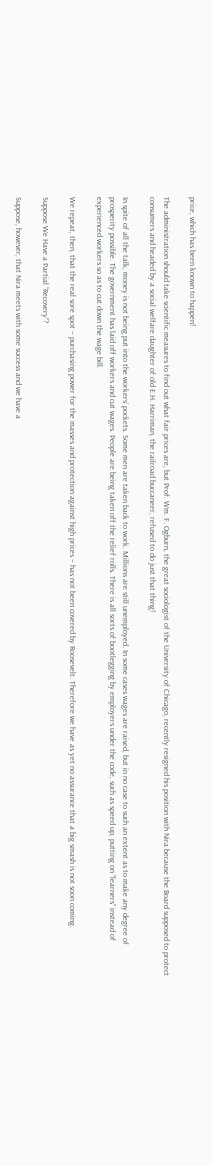price, which has been known to happen!

The administration should take scientific measures to find out what fair prices are, but Prof. Wm. F. Ogburn, the great sociologist of the University of Chicago, recently resigned his position with Nira because the Board supposed to protect consumers and headed by a social welfare daughter of old E.H. Harriman, the railroad buccaneer, refused to do just that thing!

In spite of all the talk, money is not being put into the workers’ pockets. Some men are taken back to work. Millions are still unemployed. In some cases wages are raised, but in no case to such an extent as to make any degree of prosperity possible. The government has laid off workers and cut wages. People are being taken off the relief rolls. There is all sorts of bootlegging by employers under the code, such as speed up, putting on “learners” instead of experienced workers so as to cut down the wage bill.

We repeat, then, that the real sore spot – purchasing power for the masses and protection against high prices – has not been covered by Roosevelt. Therefore we have as yet no assurance that a big smash is not soon coming.

Suppose We Have a Partial “Recovery”?

Suppose, however, that Nira meets with some success and we have a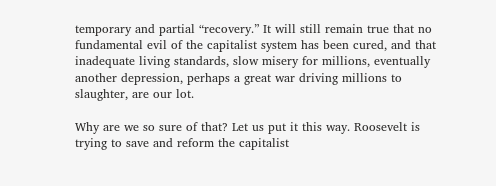temporary and partial “recovery.” It will still remain true that no fundamental evil of the capitalist system has been cured, and that inadequate living standards, slow misery for millions, eventually another depression, perhaps a great war driving millions to slaughter, are our lot.

Why are we so sure of that? Let us put it this way. Roosevelt is trying to save and reform the capitalist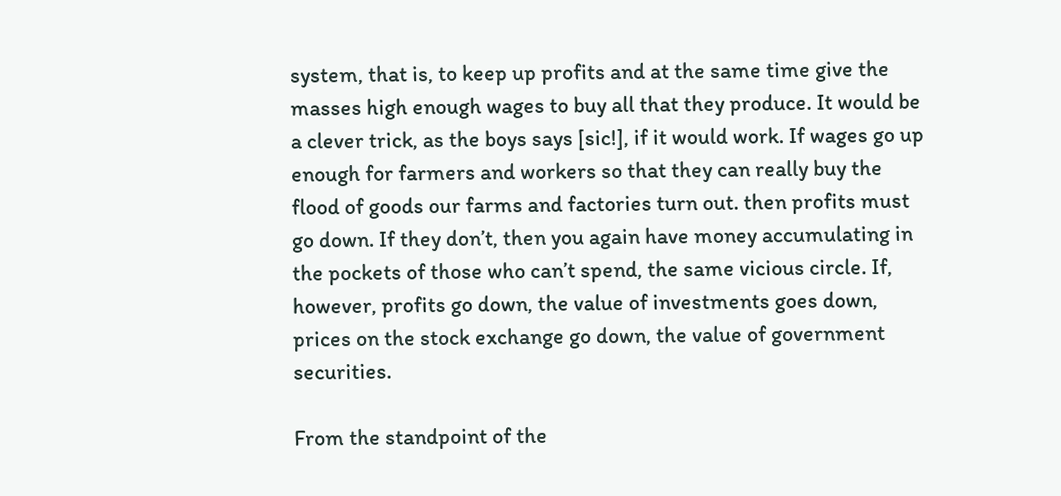system, that is, to keep up profits and at the same time give the masses high enough wages to buy all that they produce. It would be a clever trick, as the boys says [sic!], if it would work. If wages go up enough for farmers and workers so that they can really buy the flood of goods our farms and factories turn out. then profits must go down. If they don’t, then you again have money accumulating in the pockets of those who can’t spend, the same vicious circle. If, however, profits go down, the value of investments goes down, prices on the stock exchange go down, the value of government securities.

From the standpoint of the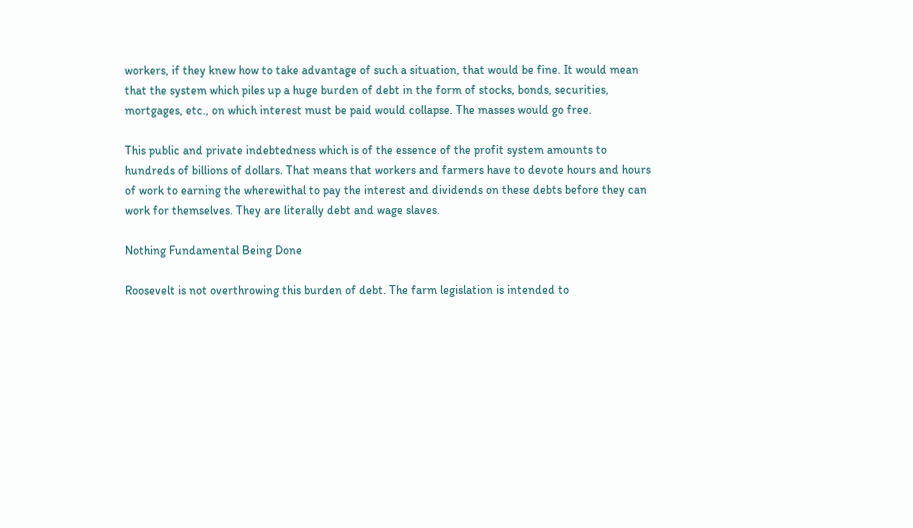workers, if they knew how to take advantage of such a situation, that would be fine. It would mean that the system which piles up a huge burden of debt in the form of stocks, bonds, securities, mortgages, etc., on which interest must be paid would collapse. The masses would go free.

This public and private indebtedness which is of the essence of the profit system amounts to hundreds of billions of dollars. That means that workers and farmers have to devote hours and hours of work to earning the wherewithal to pay the interest and dividends on these debts before they can work for themselves. They are literally debt and wage slaves.

Nothing Fundamental Being Done

Roosevelt is not overthrowing this burden of debt. The farm legislation is intended to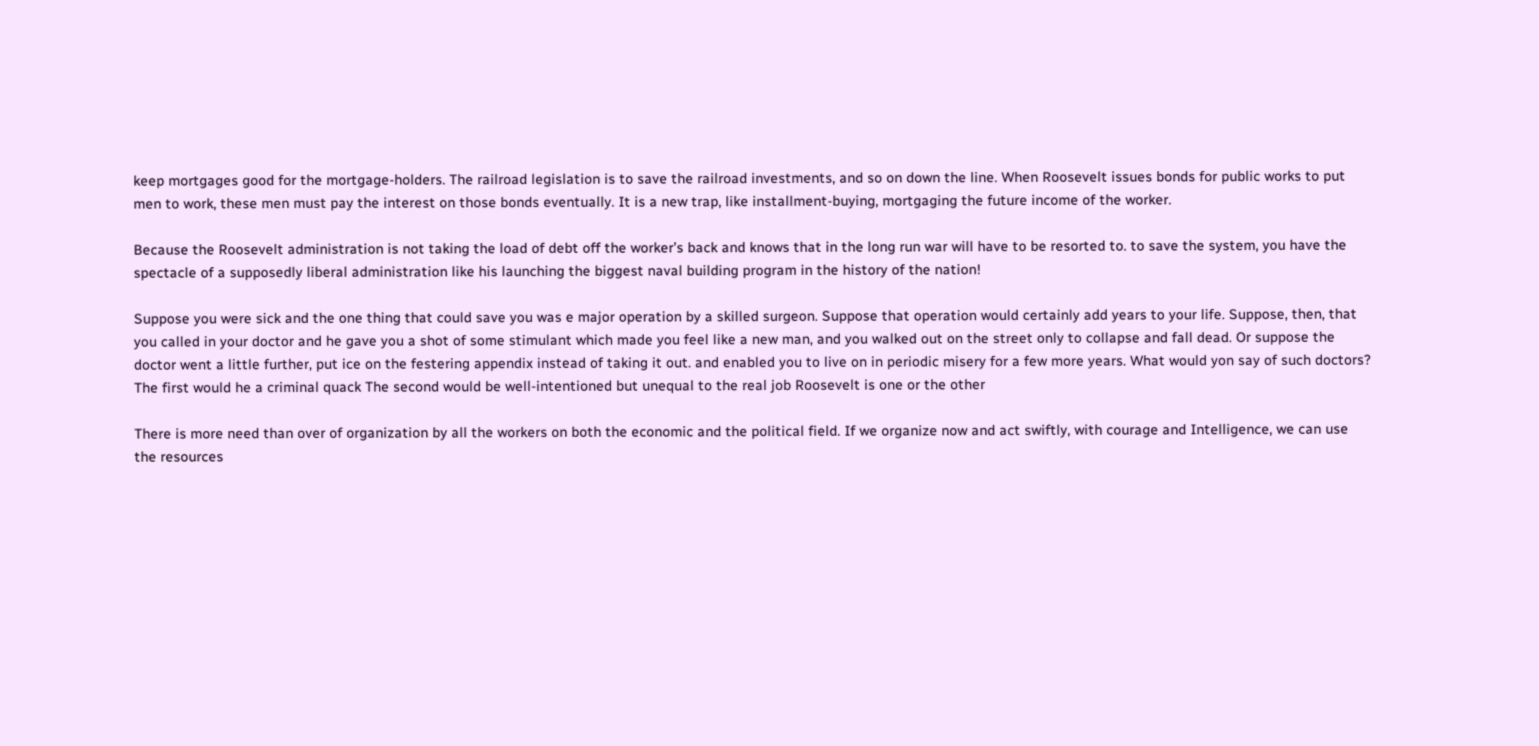keep mortgages good for the mortgage-holders. The railroad legislation is to save the railroad investments, and so on down the line. When Roosevelt issues bonds for public works to put men to work, these men must pay the interest on those bonds eventually. It is a new trap, like installment-buying, mortgaging the future income of the worker.

Because the Roosevelt administration is not taking the load of debt off the worker’s back and knows that in the long run war will have to be resorted to. to save the system, you have the spectacle of a supposedly liberal administration like his launching the biggest naval building program in the history of the nation!

Suppose you were sick and the one thing that could save you was e major operation by a skilled surgeon. Suppose that operation would certainly add years to your life. Suppose, then, that you called in your doctor and he gave you a shot of some stimulant which made you feel like a new man, and you walked out on the street only to collapse and fall dead. Or suppose the doctor went a little further, put ice on the festering appendix instead of taking it out. and enabled you to live on in periodic misery for a few more years. What would yon say of such doctors? The first would he a criminal quack The second would be well-intentioned but unequal to the real job Roosevelt is one or the other

There is more need than over of organization by all the workers on both the economic and the political field. If we organize now and act swiftly, with courage and Intelligence, we can use the resources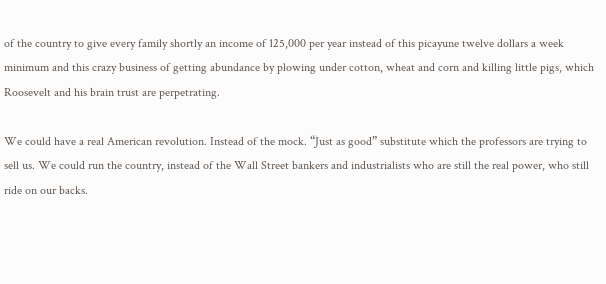of the country to give every family shortly an income of 125,000 per year instead of this picayune twelve dollars a week minimum and this crazy business of getting abundance by plowing under cotton, wheat and corn and killing little pigs, which Roosevelt and his brain trust are perpetrating.

We could have a real American revolution. Instead of the mock. “Just as good” substitute which the professors are trying to sell us. We could run the country, instead of the Wall Street bankers and industrialists who are still the real power, who still ride on our backs.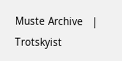Muste Archive   |   Trotskyist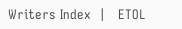Writers Index  |   ETOL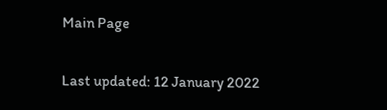Main Page

Last updated: 12 January 2022